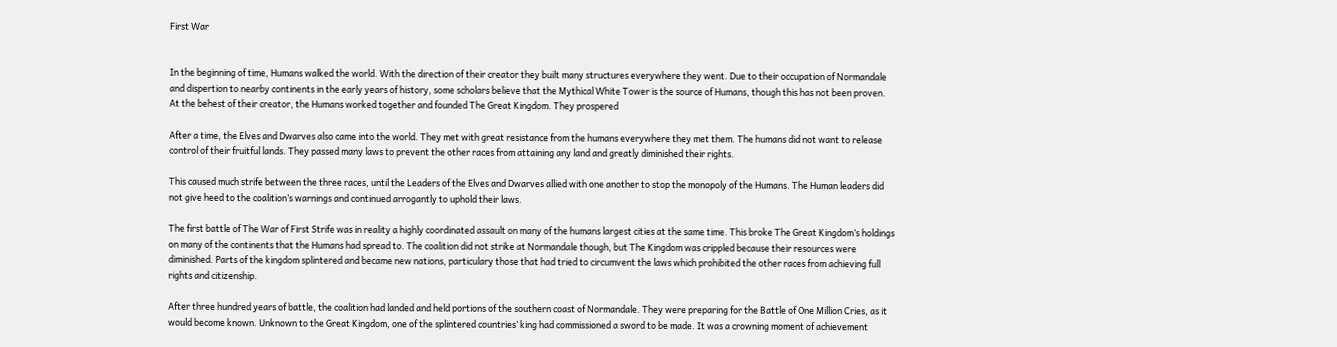First War


In the beginning of time, Humans walked the world. With the direction of their creator they built many structures everywhere they went. Due to their occupation of Normandale and dispertion to nearby continents in the early years of history, some scholars believe that the Mythical White Tower is the source of Humans, though this has not been proven. At the behest of their creator, the Humans worked together and founded The Great Kingdom. They prospered

After a time, the Elves and Dwarves also came into the world. They met with great resistance from the humans everywhere they met them. The humans did not want to release control of their fruitful lands. They passed many laws to prevent the other races from attaining any land and greatly diminished their rights.

This caused much strife between the three races, until the Leaders of the Elves and Dwarves allied with one another to stop the monopoly of the Humans. The Human leaders did not give heed to the coalition’s warnings and continued arrogantly to uphold their laws.

The first battle of The War of First Strife was in reality a highly coordinated assault on many of the humans largest cities at the same time. This broke The Great Kingdom’s holdings on many of the continents that the Humans had spread to. The coalition did not strike at Normandale though, but The Kingdom was crippled because their resources were diminished. Parts of the kingdom splintered and became new nations, particulary those that had tried to circumvent the laws which prohibited the other races from achieving full rights and citizenship.

After three hundred years of battle, the coalition had landed and held portions of the southern coast of Normandale. They were preparing for the Battle of One Million Cries, as it would become known. Unknown to the Great Kingdom, one of the splintered countries’ king had commissioned a sword to be made. It was a crowning moment of achievement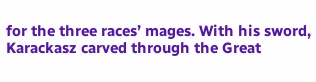for the three races’ mages. With his sword, Karackasz carved through the Great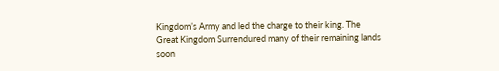Kingdom’s Army and led the charge to their king. The Great Kingdom Surrendured many of their remaining lands soon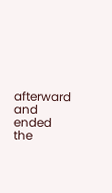afterward and ended the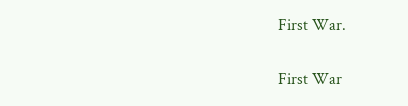First War.

First War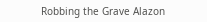Robbing the Grave Alazon